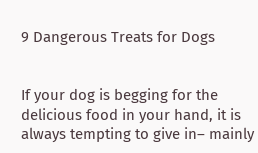9 Dangerous Treats for Dogs


If your dog is begging for the delicious food in your hand, it is always tempting to give in– mainly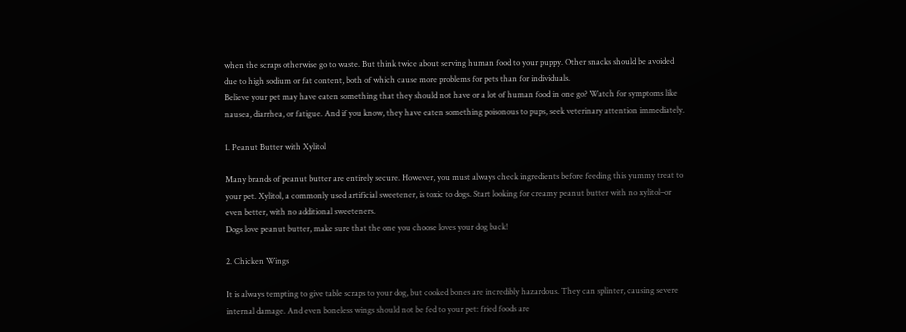when the scraps otherwise go to waste. But think twice about serving human food to your puppy. Other snacks should be avoided due to high sodium or fat content, both of which cause more problems for pets than for individuals.
Believe your pet may have eaten something that they should not have or a lot of human food in one go? Watch for symptoms like nausea, diarrhea, or fatigue. And if you know, they have eaten something poisonous to pups, seek veterinary attention immediately.

1. Peanut Butter with Xylitol

Many brands of peanut butter are entirely secure. However, you must always check ingredients before feeding this yummy treat to your pet. Xylitol, a commonly used artificial sweetener, is toxic to dogs. Start looking for creamy peanut butter with no xylitol–or even better, with no additional sweeteners.
Dogs love peanut butter, make sure that the one you choose loves your dog back!

2. Chicken Wings

It is always tempting to give table scraps to your dog, but cooked bones are incredibly hazardous. They can splinter, causing severe internal damage. And even boneless wings should not be fed to your pet: fried foods are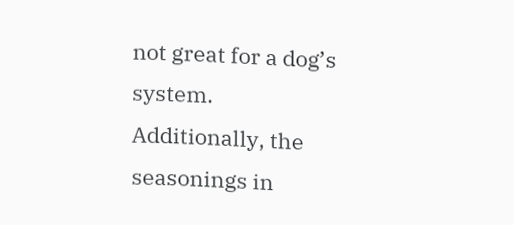not great for a dog’s system. Additionally, the seasonings in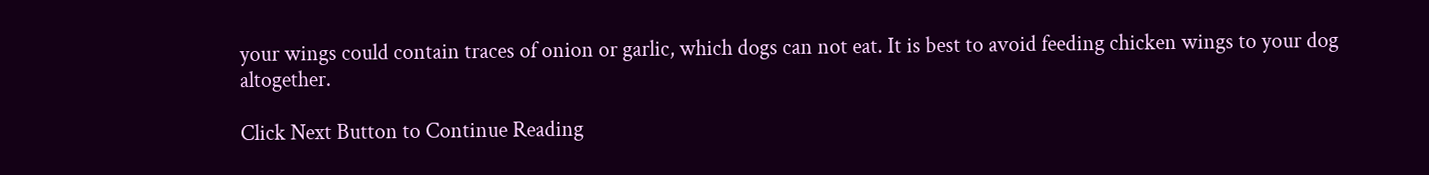your wings could contain traces of onion or garlic, which dogs can not eat. It is best to avoid feeding chicken wings to your dog altogether.

Click Next Button to Continue Reading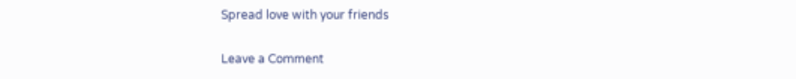Spread love with your friends

Leave a Comment